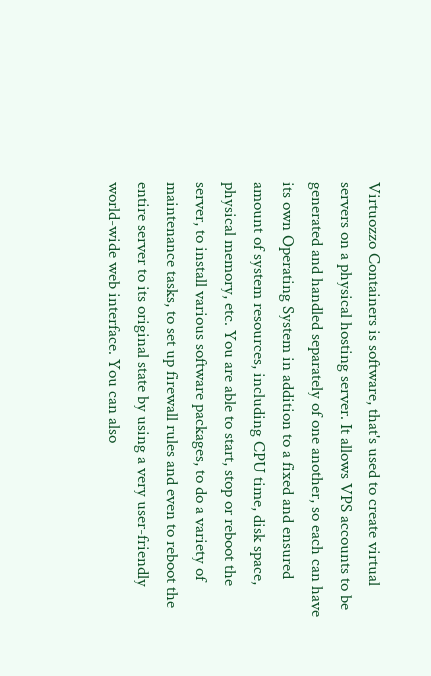Virtuozzo Containers is software, that's used to create virtual servers on a physical hosting server. It allows VPS accounts to be generated and handled separately of one another, so each can have its own Operating System in addition to a fixed and ensured amount of system resources, including CPU time, disk space, physical memory, etc. You are able to start, stop or reboot the server, to install various software packages, to do a variety of maintenance tasks, to set up firewall rules and even to reboot the entire server to its original state by using a very user-friendly world-wide web interface. You can also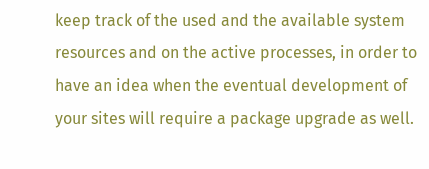keep track of the used and the available system resources and on the active processes, in order to have an idea when the eventual development of your sites will require a package upgrade as well.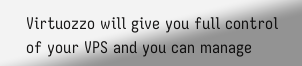Virtuozzo will give you full control of your VPS and you can manage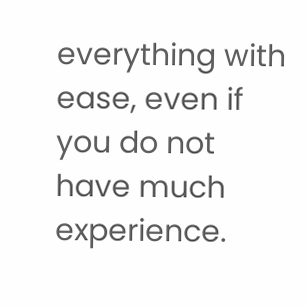everything with ease, even if you do not have much experience.